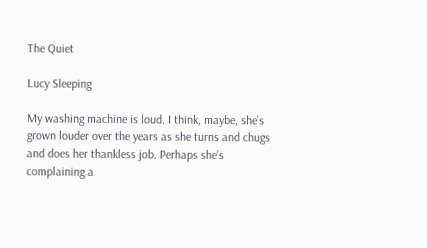The Quiet

Lucy Sleeping

My washing machine is loud. I think, maybe, she’s grown louder over the years as she turns and chugs and does her thankless job. Perhaps she’s complaining a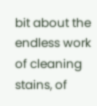bit about the endless work of cleaning stains, of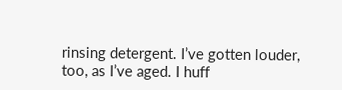rinsing detergent. I’ve gotten louder, too, as I’ve aged. I huff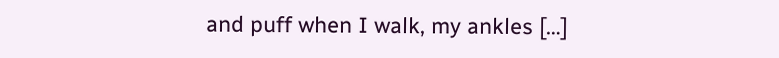and puff when I walk, my ankles […]